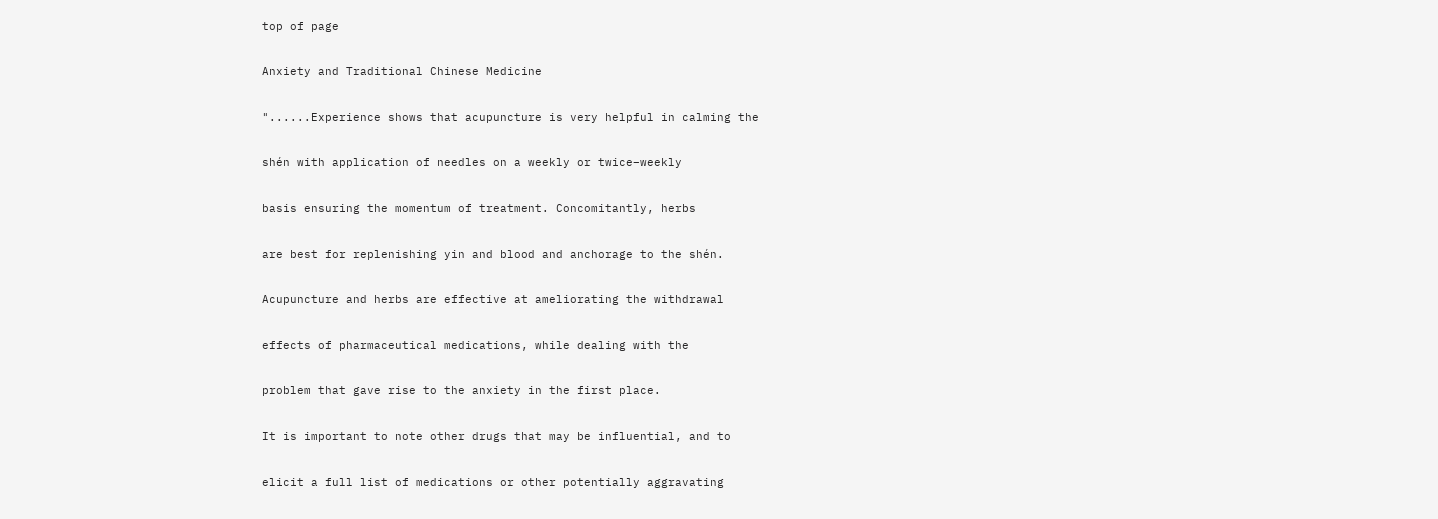top of page

Anxiety and Traditional Chinese Medicine

"......Experience shows that acupuncture is very helpful in calming the

shén with application of needles on a weekly or twice–weekly

basis ensuring the momentum of treatment. Concomitantly, herbs

are best for replenishing yin and blood and anchorage to the shén.

Acupuncture and herbs are effective at ameliorating the withdrawal

effects of pharmaceutical medications, while dealing with the

problem that gave rise to the anxiety in the first place.

It is important to note other drugs that may be influential, and to

elicit a full list of medications or other potentially aggravating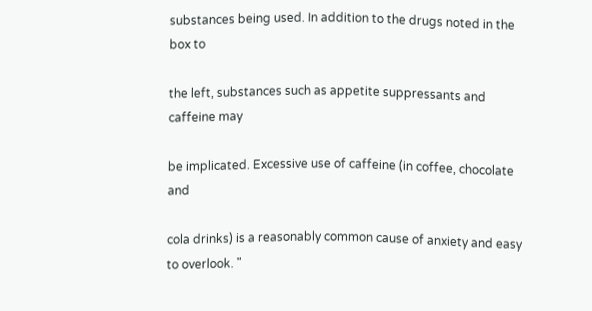substances being used. In addition to the drugs noted in the box to

the left, substances such as appetite suppressants and caffeine may

be implicated. Excessive use of caffeine (in coffee, chocolate and

cola drinks) is a reasonably common cause of anxiety and easy to overlook. "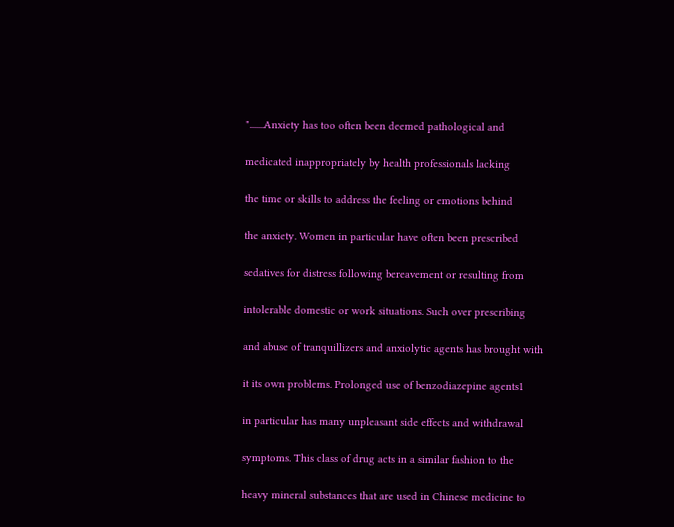".......Anxiety has too often been deemed pathological and

medicated inappropriately by health professionals lacking

the time or skills to address the feeling or emotions behind

the anxiety. Women in particular have often been prescribed

sedatives for distress following bereavement or resulting from

intolerable domestic or work situations. Such over prescribing

and abuse of tranquillizers and anxiolytic agents has brought with

it its own problems. Prolonged use of benzodiazepine agents1

in particular has many unpleasant side effects and withdrawal

symptoms. This class of drug acts in a similar fashion to the

heavy mineral substances that are used in Chinese medicine to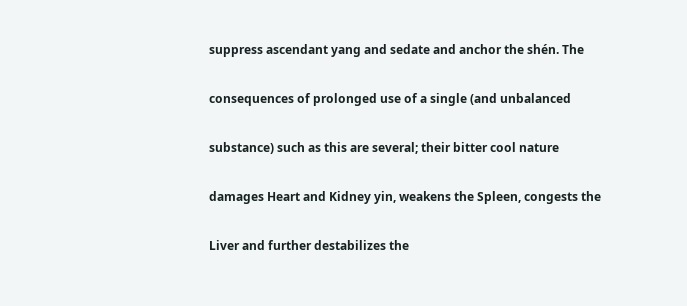suppress ascendant yang and sedate and anchor the shén. The

consequences of prolonged use of a single (and unbalanced

substance) such as this are several; their bitter cool nature

damages Heart and Kidney yin, weakens the Spleen, congests the

Liver and further destabilizes the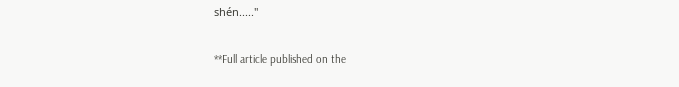shén....."

**Full article published on the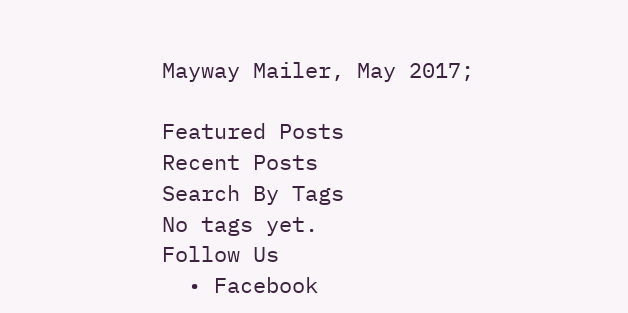Mayway Mailer, May 2017;

Featured Posts
Recent Posts
Search By Tags
No tags yet.
Follow Us
  • Facebook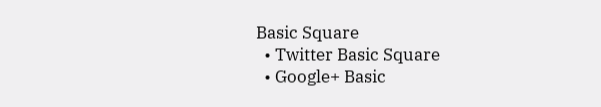Basic Square
  • Twitter Basic Square
  • Google+ Basic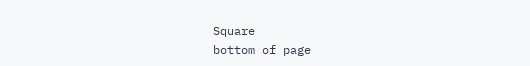Square
bottom of page